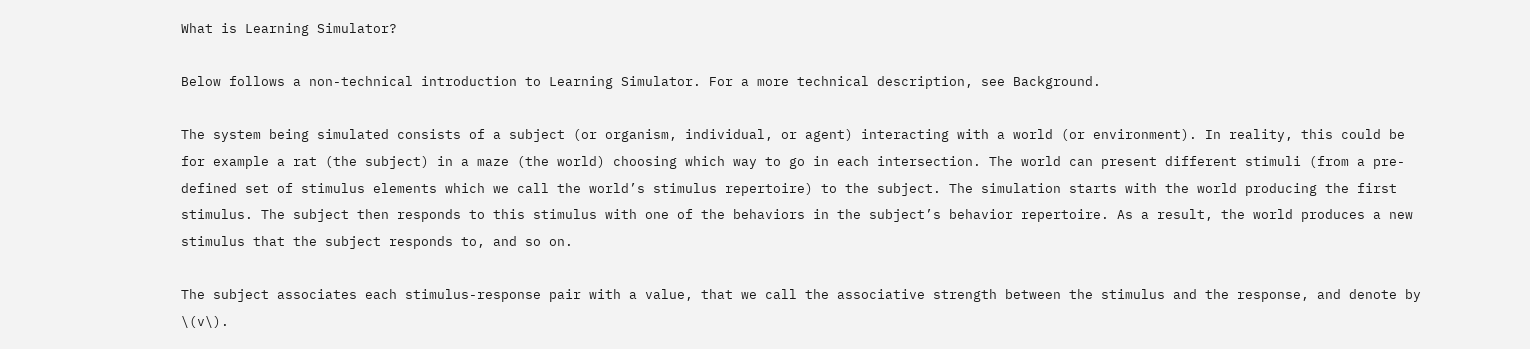What is Learning Simulator?

Below follows a non-technical introduction to Learning Simulator. For a more technical description, see Background.

The system being simulated consists of a subject (or organism, individual, or agent) interacting with a world (or environment). In reality, this could be for example a rat (the subject) in a maze (the world) choosing which way to go in each intersection. The world can present different stimuli (from a pre-defined set of stimulus elements which we call the world’s stimulus repertoire) to the subject. The simulation starts with the world producing the first stimulus. The subject then responds to this stimulus with one of the behaviors in the subject’s behavior repertoire. As a result, the world produces a new stimulus that the subject responds to, and so on.

The subject associates each stimulus-response pair with a value, that we call the associative strength between the stimulus and the response, and denote by \(v\).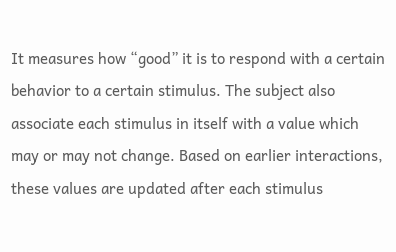It measures how “good” it is to respond with a certain behavior to a certain stimulus. The subject also associate each stimulus in itself with a value which may or may not change. Based on earlier interactions, these values are updated after each stimulus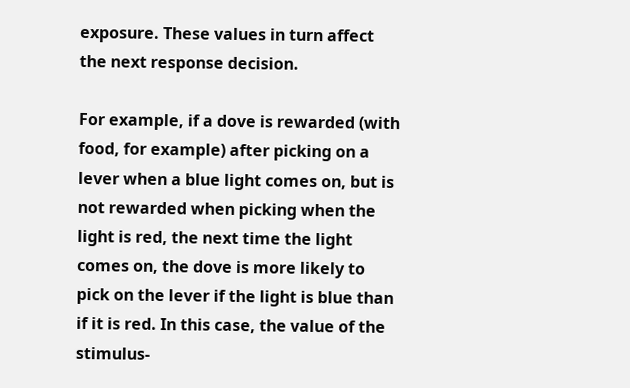exposure. These values in turn affect the next response decision.

For example, if a dove is rewarded (with food, for example) after picking on a lever when a blue light comes on, but is not rewarded when picking when the light is red, the next time the light comes on, the dove is more likely to pick on the lever if the light is blue than if it is red. In this case, the value of the stimulus-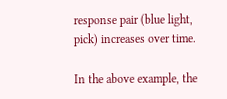response pair (blue light, pick) increases over time.

In the above example, the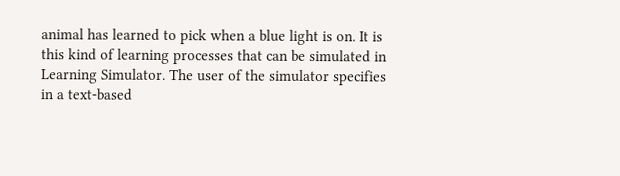animal has learned to pick when a blue light is on. It is this kind of learning processes that can be simulated in Learning Simulator. The user of the simulator specifies in a text-based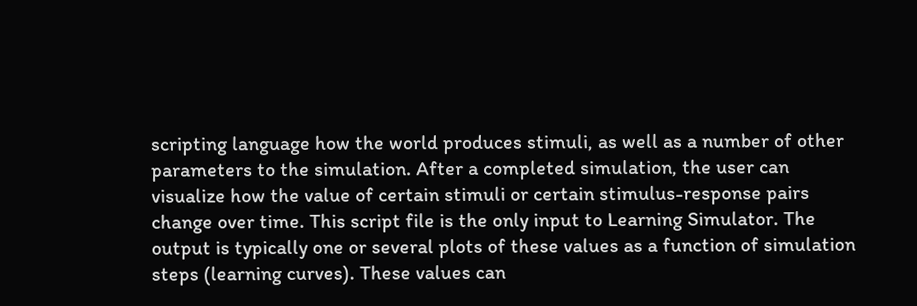scripting language how the world produces stimuli, as well as a number of other parameters to the simulation. After a completed simulation, the user can visualize how the value of certain stimuli or certain stimulus-response pairs change over time. This script file is the only input to Learning Simulator. The output is typically one or several plots of these values as a function of simulation steps (learning curves). These values can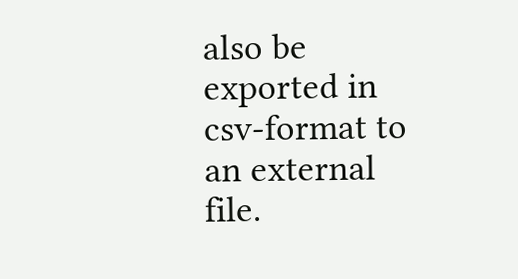also be exported in csv-format to an external file.